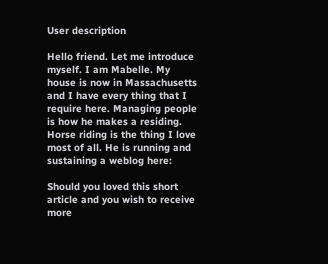User description

Hello friend. Let me introduce myself. I am Mabelle. My house is now in Massachusetts and I have every thing that I require here. Managing people is how he makes a residing. Horse riding is the thing I love most of all. He is running and sustaining a weblog here:

Should you loved this short article and you wish to receive more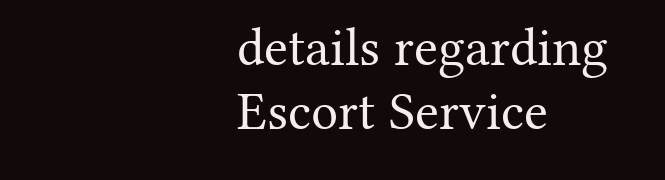details regarding Escort Service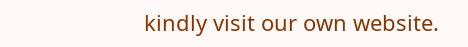kindly visit our own website.